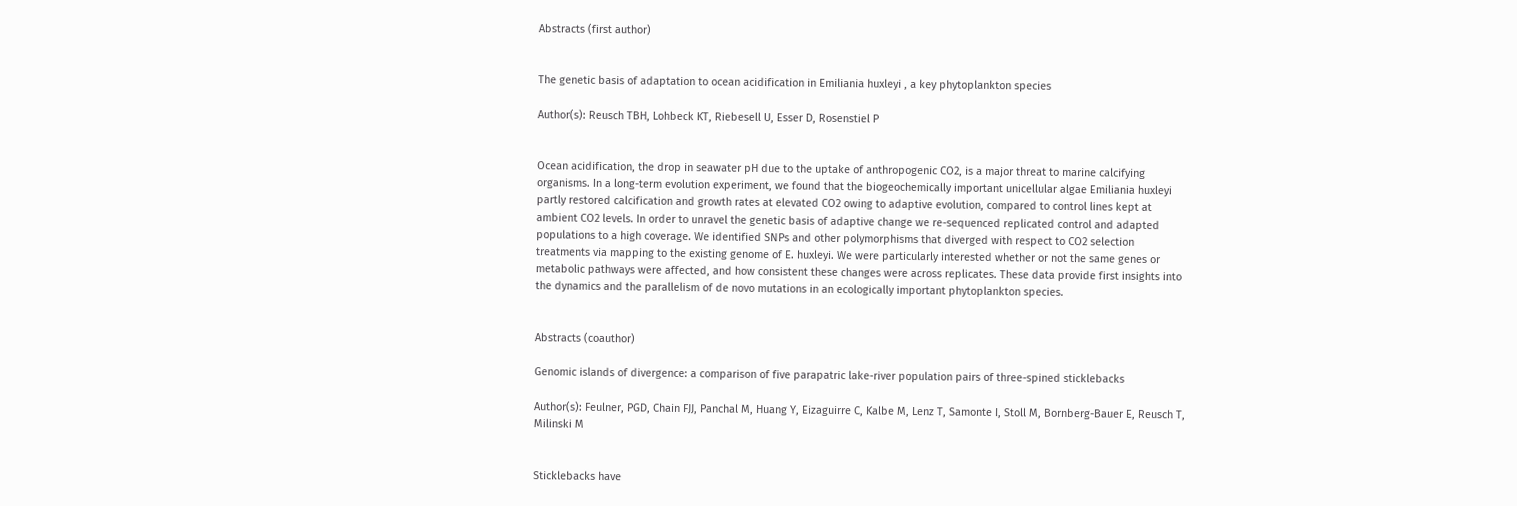Abstracts (first author)


The genetic basis of adaptation to ocean acidification in Emiliania huxleyi , a key phytoplankton species

Author(s): Reusch TBH, Lohbeck KT, Riebesell U, Esser D, Rosenstiel P


Ocean acidification, the drop in seawater pH due to the uptake of anthropogenic CO2, is a major threat to marine calcifying organisms. In a long-term evolution experiment, we found that the biogeochemically important unicellular algae Emiliania huxleyi partly restored calcification and growth rates at elevated CO2 owing to adaptive evolution, compared to control lines kept at ambient CO2 levels. In order to unravel the genetic basis of adaptive change we re-sequenced replicated control and adapted populations to a high coverage. We identified SNPs and other polymorphisms that diverged with respect to CO2 selection treatments via mapping to the existing genome of E. huxleyi. We were particularly interested whether or not the same genes or metabolic pathways were affected, and how consistent these changes were across replicates. These data provide first insights into the dynamics and the parallelism of de novo mutations in an ecologically important phytoplankton species.


Abstracts (coauthor)

Genomic islands of divergence: a comparison of five parapatric lake-river population pairs of three-spined sticklebacks

Author(s): Feulner, PGD, Chain FJJ, Panchal M, Huang Y, Eizaguirre C, Kalbe M, Lenz T, Samonte I, Stoll M, Bornberg-Bauer E, Reusch T, Milinski M


Sticklebacks have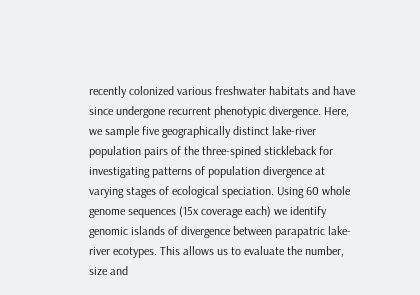recently colonized various freshwater habitats and have since undergone recurrent phenotypic divergence. Here, we sample five geographically distinct lake-river population pairs of the three-spined stickleback for investigating patterns of population divergence at varying stages of ecological speciation. Using 60 whole genome sequences (15x coverage each) we identify genomic islands of divergence between parapatric lake-river ecotypes. This allows us to evaluate the number, size and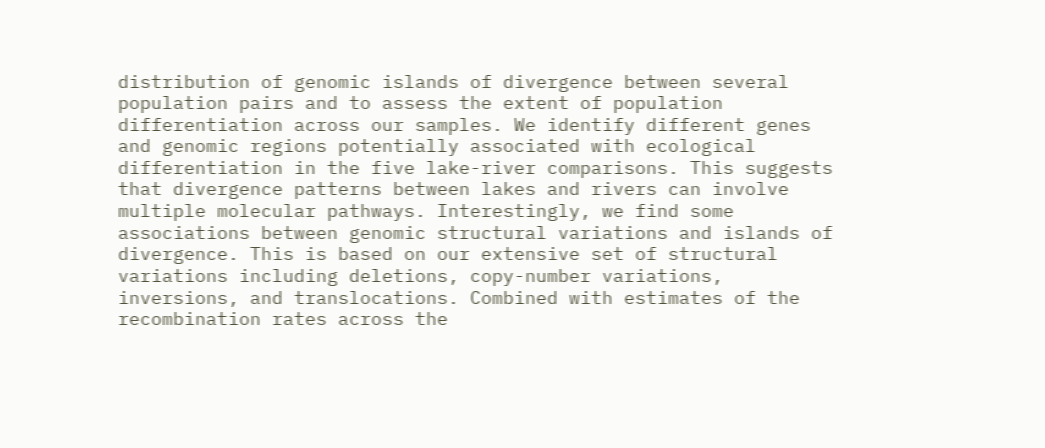distribution of genomic islands of divergence between several population pairs and to assess the extent of population differentiation across our samples. We identify different genes and genomic regions potentially associated with ecological differentiation in the five lake-river comparisons. This suggests that divergence patterns between lakes and rivers can involve multiple molecular pathways. Interestingly, we find some associations between genomic structural variations and islands of divergence. This is based on our extensive set of structural variations including deletions, copy-number variations, inversions, and translocations. Combined with estimates of the recombination rates across the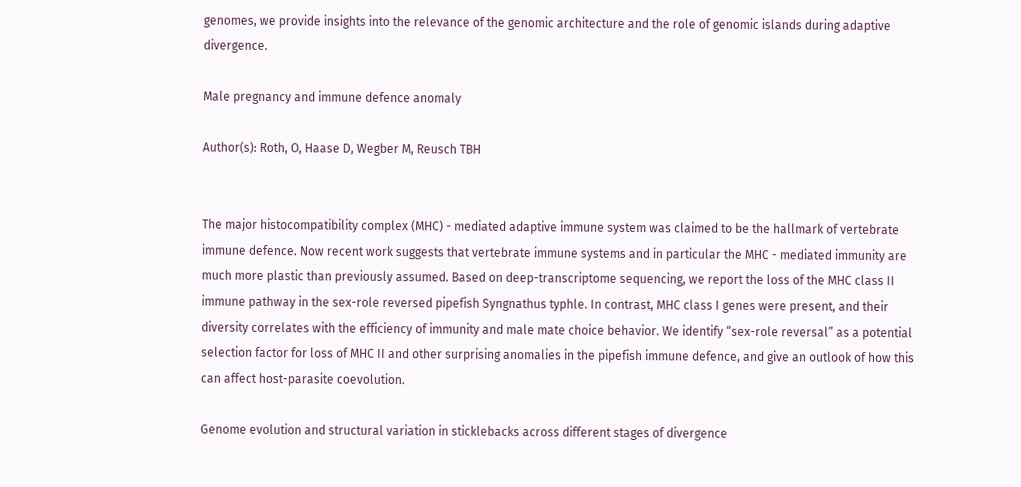genomes, we provide insights into the relevance of the genomic architecture and the role of genomic islands during adaptive divergence.

Male pregnancy and immune defence anomaly

Author(s): Roth, O, Haase D, Wegber M, Reusch TBH


The major histocompatibility complex (MHC) - mediated adaptive immune system was claimed to be the hallmark of vertebrate immune defence. Now recent work suggests that vertebrate immune systems and in particular the MHC - mediated immunity are much more plastic than previously assumed. Based on deep-transcriptome sequencing, we report the loss of the MHC class II immune pathway in the sex-role reversed pipefish Syngnathus typhle. In contrast, MHC class I genes were present, and their diversity correlates with the efficiency of immunity and male mate choice behavior. We identify “sex-role reversal” as a potential selection factor for loss of MHC II and other surprising anomalies in the pipefish immune defence, and give an outlook of how this can affect host-parasite coevolution.

Genome evolution and structural variation in sticklebacks across different stages of divergence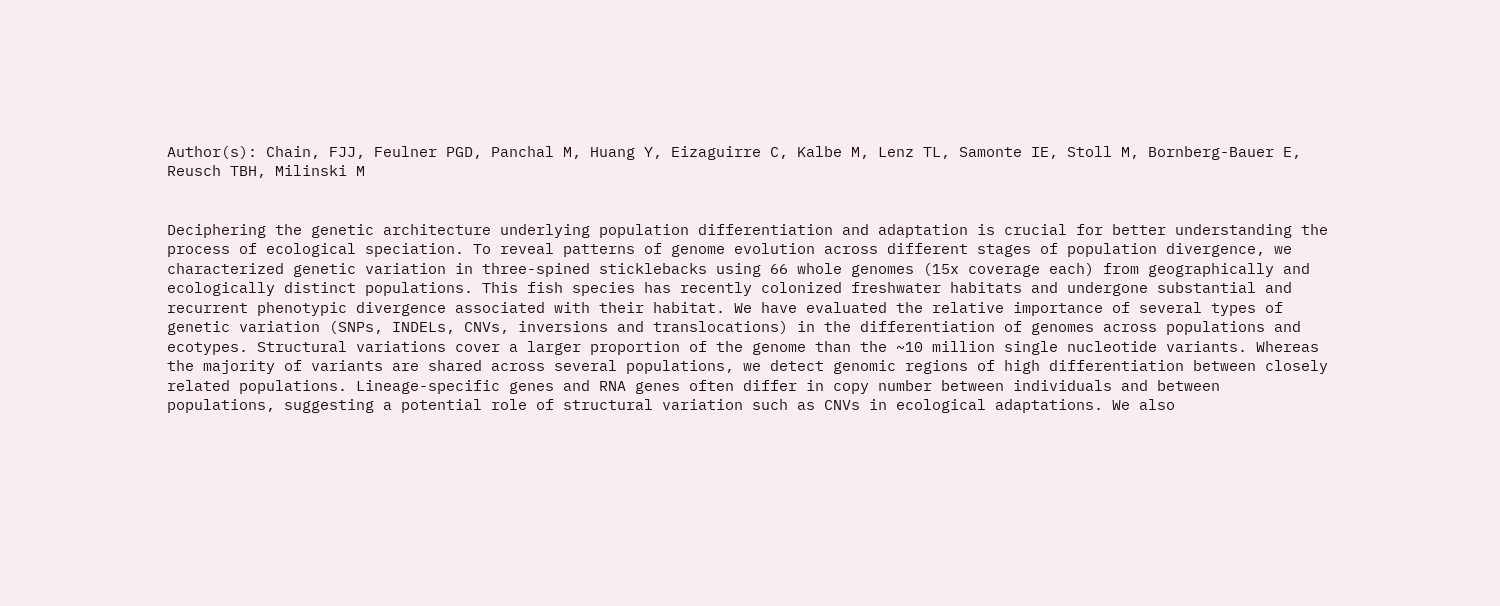Author(s): Chain, FJJ, Feulner PGD, Panchal M, Huang Y, Eizaguirre C, Kalbe M, Lenz TL, Samonte IE, Stoll M, Bornberg-Bauer E, Reusch TBH, Milinski M


Deciphering the genetic architecture underlying population differentiation and adaptation is crucial for better understanding the process of ecological speciation. To reveal patterns of genome evolution across different stages of population divergence, we characterized genetic variation in three-spined sticklebacks using 66 whole genomes (15x coverage each) from geographically and ecologically distinct populations. This fish species has recently colonized freshwater habitats and undergone substantial and recurrent phenotypic divergence associated with their habitat. We have evaluated the relative importance of several types of genetic variation (SNPs, INDELs, CNVs, inversions and translocations) in the differentiation of genomes across populations and ecotypes. Structural variations cover a larger proportion of the genome than the ~10 million single nucleotide variants. Whereas the majority of variants are shared across several populations, we detect genomic regions of high differentiation between closely related populations. Lineage-specific genes and RNA genes often differ in copy number between individuals and between populations, suggesting a potential role of structural variation such as CNVs in ecological adaptations. We also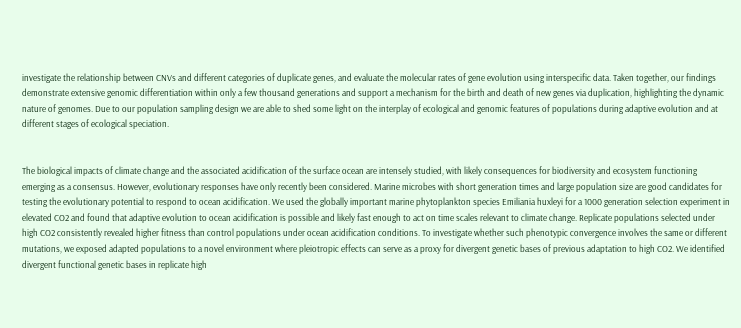investigate the relationship between CNVs and different categories of duplicate genes, and evaluate the molecular rates of gene evolution using interspecific data. Taken together, our findings demonstrate extensive genomic differentiation within only a few thousand generations and support a mechanism for the birth and death of new genes via duplication, highlighting the dynamic nature of genomes. Due to our population sampling design we are able to shed some light on the interplay of ecological and genomic features of populations during adaptive evolution and at different stages of ecological speciation.


The biological impacts of climate change and the associated acidification of the surface ocean are intensely studied, with likely consequences for biodiversity and ecosystem functioning emerging as a consensus. However, evolutionary responses have only recently been considered. Marine microbes with short generation times and large population size are good candidates for testing the evolutionary potential to respond to ocean acidification. We used the globally important marine phytoplankton species Emiliania huxleyi for a 1000 generation selection experiment in elevated CO2 and found that adaptive evolution to ocean acidification is possible and likely fast enough to act on time scales relevant to climate change. Replicate populations selected under high CO2 consistently revealed higher fitness than control populations under ocean acidification conditions. To investigate whether such phenotypic convergence involves the same or different mutations, we exposed adapted populations to a novel environment where pleiotropic effects can serve as a proxy for divergent genetic bases of previous adaptation to high CO2. We identified divergent functional genetic bases in replicate high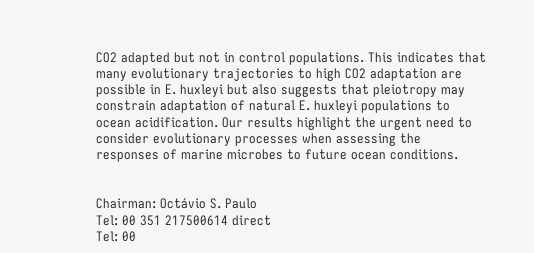CO2 adapted but not in control populations. This indicates that many evolutionary trajectories to high CO2 adaptation are possible in E. huxleyi but also suggests that pleiotropy may constrain adaptation of natural E. huxleyi populations to ocean acidification. Our results highlight the urgent need to consider evolutionary processes when assessing the responses of marine microbes to future ocean conditions.


Chairman: Octávio S. Paulo
Tel: 00 351 217500614 direct
Tel: 00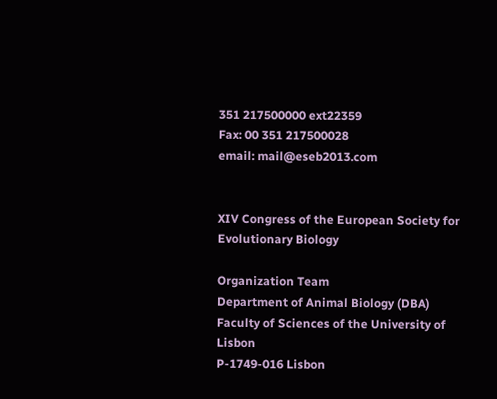351 217500000 ext22359
Fax: 00 351 217500028
email: mail@eseb2013.com


XIV Congress of the European Society for Evolutionary Biology

Organization Team
Department of Animal Biology (DBA)
Faculty of Sciences of the University of Lisbon
P-1749-016 Lisbon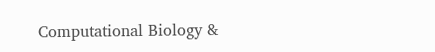Computational Biology &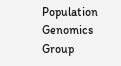Population Genomics Group